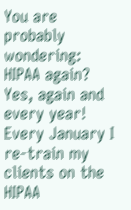You are probably wondering: HIPAA again? Yes, again and every year! Every January I re-train my clients on the HIPAA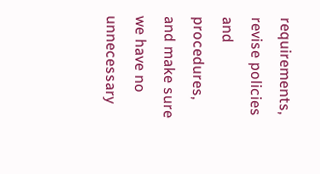requirements, revise policies and procedures, and make sure we have no unnecessary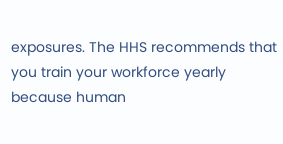exposures. The HHS recommends that you train your workforce yearly because human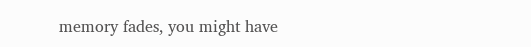memory fades, you might have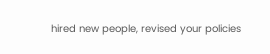hired new people, revised your policies